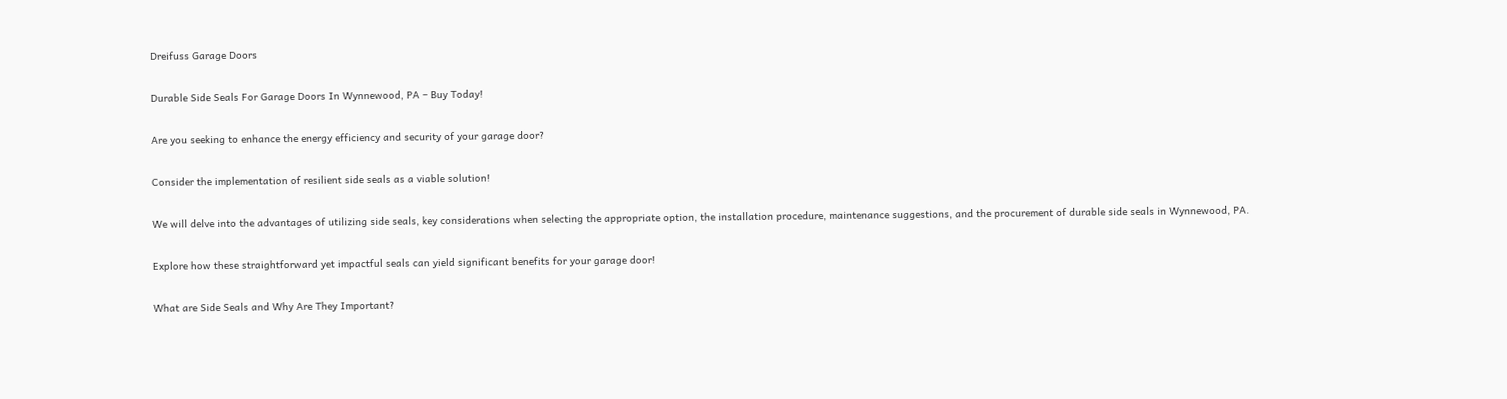Dreifuss Garage Doors

Durable Side Seals For Garage Doors In Wynnewood, PA – Buy Today!

Are you seeking to enhance the energy efficiency and security of your garage door?

Consider the implementation of resilient side seals as a viable solution!

We will delve into the advantages of utilizing side seals, key considerations when selecting the appropriate option, the installation procedure, maintenance suggestions, and the procurement of durable side seals in Wynnewood, PA.

Explore how these straightforward yet impactful seals can yield significant benefits for your garage door!

What are Side Seals and Why Are They Important?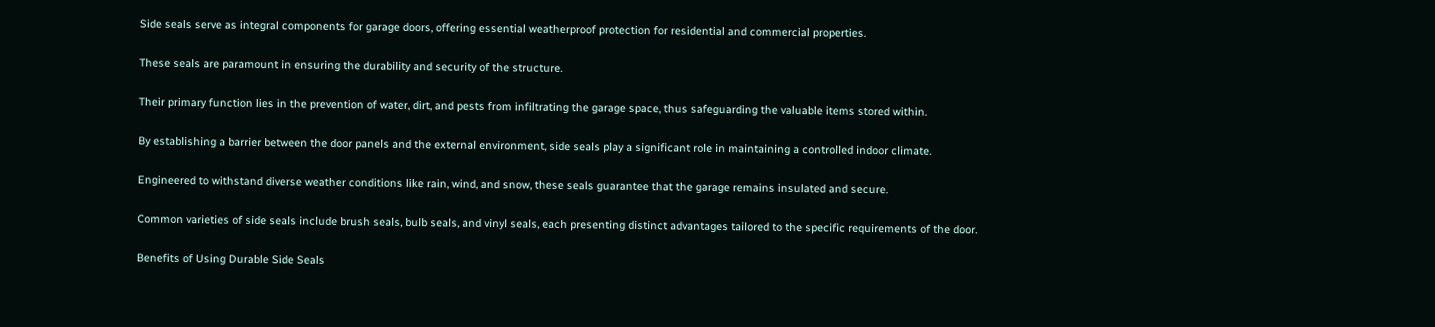Side seals serve as integral components for garage doors, offering essential weatherproof protection for residential and commercial properties.

These seals are paramount in ensuring the durability and security of the structure.

Their primary function lies in the prevention of water, dirt, and pests from infiltrating the garage space, thus safeguarding the valuable items stored within.

By establishing a barrier between the door panels and the external environment, side seals play a significant role in maintaining a controlled indoor climate.

Engineered to withstand diverse weather conditions like rain, wind, and snow, these seals guarantee that the garage remains insulated and secure.

Common varieties of side seals include brush seals, bulb seals, and vinyl seals, each presenting distinct advantages tailored to the specific requirements of the door.

Benefits of Using Durable Side Seals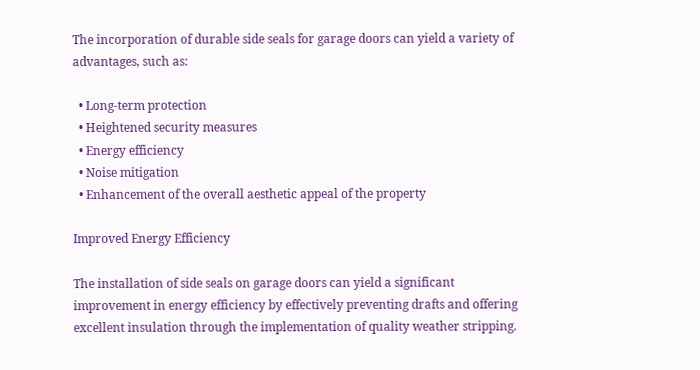The incorporation of durable side seals for garage doors can yield a variety of advantages, such as:

  • Long-term protection
  • Heightened security measures
  • Energy efficiency
  • Noise mitigation
  • Enhancement of the overall aesthetic appeal of the property

Improved Energy Efficiency

The installation of side seals on garage doors can yield a significant improvement in energy efficiency by effectively preventing drafts and offering excellent insulation through the implementation of quality weather stripping.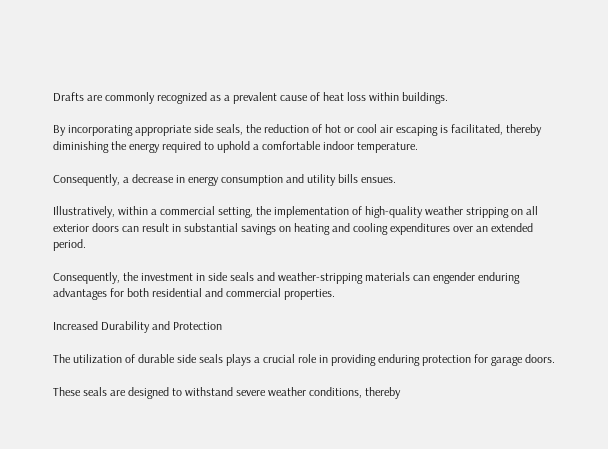Drafts are commonly recognized as a prevalent cause of heat loss within buildings.

By incorporating appropriate side seals, the reduction of hot or cool air escaping is facilitated, thereby diminishing the energy required to uphold a comfortable indoor temperature.

Consequently, a decrease in energy consumption and utility bills ensues.

Illustratively, within a commercial setting, the implementation of high-quality weather stripping on all exterior doors can result in substantial savings on heating and cooling expenditures over an extended period.

Consequently, the investment in side seals and weather-stripping materials can engender enduring advantages for both residential and commercial properties.

Increased Durability and Protection

The utilization of durable side seals plays a crucial role in providing enduring protection for garage doors.

These seals are designed to withstand severe weather conditions, thereby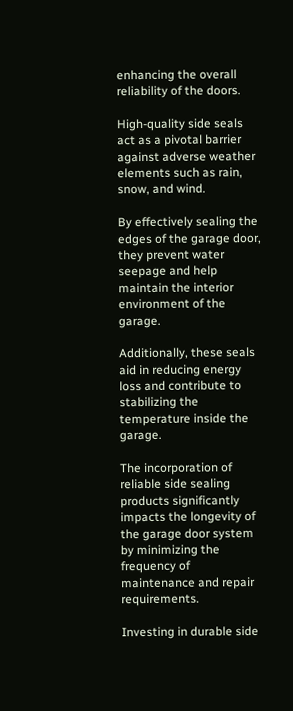enhancing the overall reliability of the doors.

High-quality side seals act as a pivotal barrier against adverse weather elements such as rain, snow, and wind.

By effectively sealing the edges of the garage door, they prevent water seepage and help maintain the interior environment of the garage.

Additionally, these seals aid in reducing energy loss and contribute to stabilizing the temperature inside the garage.

The incorporation of reliable side sealing products significantly impacts the longevity of the garage door system by minimizing the frequency of maintenance and repair requirements.

Investing in durable side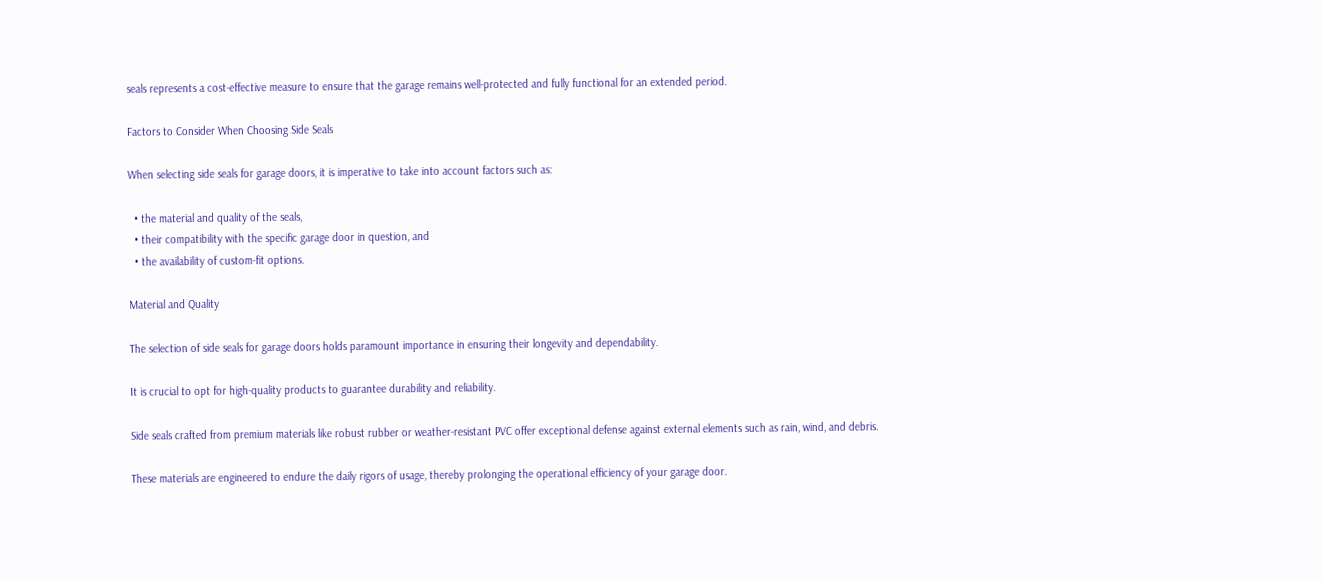seals represents a cost-effective measure to ensure that the garage remains well-protected and fully functional for an extended period.

Factors to Consider When Choosing Side Seals

When selecting side seals for garage doors, it is imperative to take into account factors such as:

  • the material and quality of the seals,
  • their compatibility with the specific garage door in question, and
  • the availability of custom-fit options.

Material and Quality

The selection of side seals for garage doors holds paramount importance in ensuring their longevity and dependability.

It is crucial to opt for high-quality products to guarantee durability and reliability.

Side seals crafted from premium materials like robust rubber or weather-resistant PVC offer exceptional defense against external elements such as rain, wind, and debris.

These materials are engineered to endure the daily rigors of usage, thereby prolonging the operational efficiency of your garage door.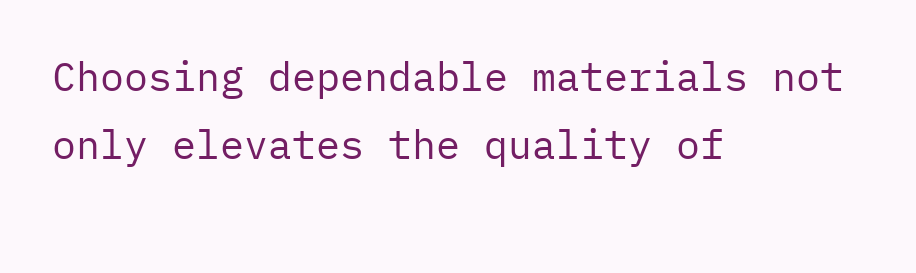Choosing dependable materials not only elevates the quality of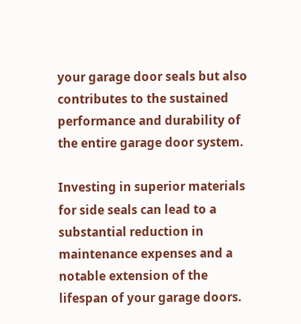your garage door seals but also contributes to the sustained performance and durability of the entire garage door system.

Investing in superior materials for side seals can lead to a substantial reduction in maintenance expenses and a notable extension of the lifespan of your garage doors.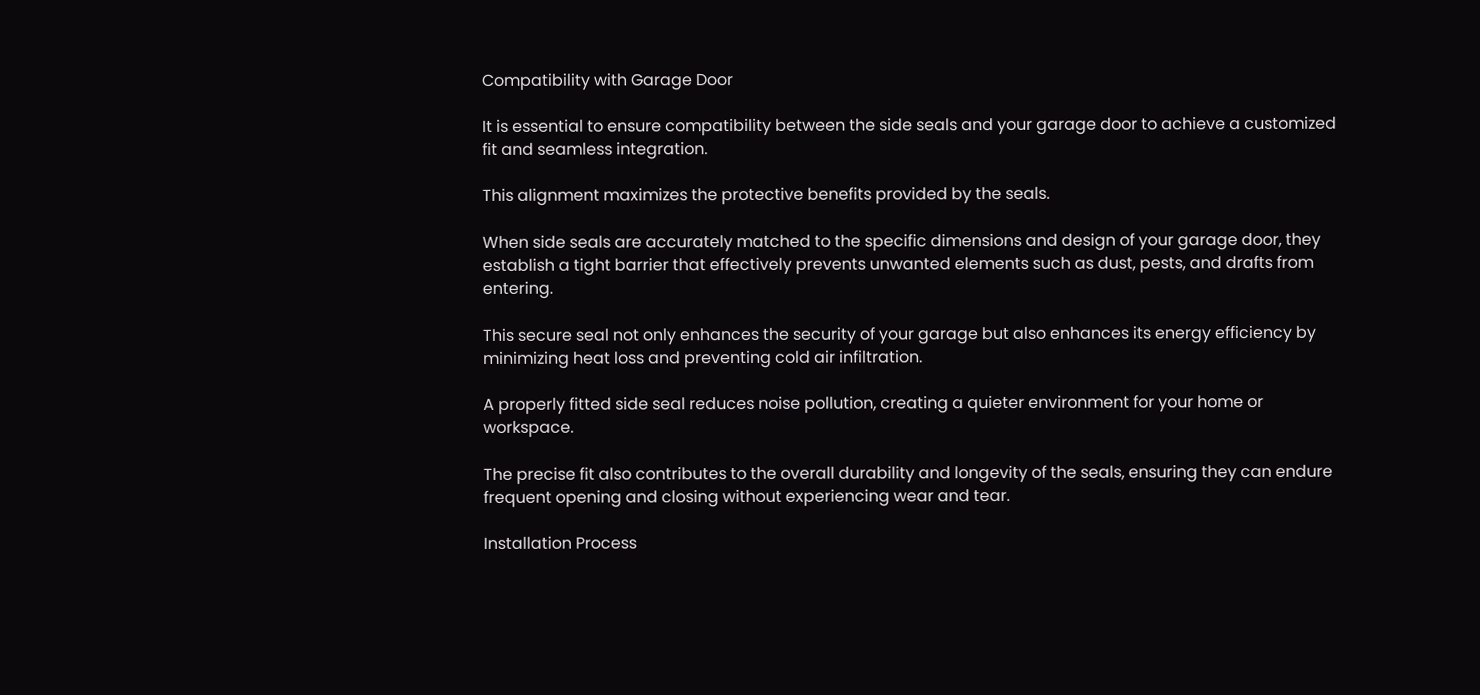Compatibility with Garage Door

It is essential to ensure compatibility between the side seals and your garage door to achieve a customized fit and seamless integration.

This alignment maximizes the protective benefits provided by the seals.

When side seals are accurately matched to the specific dimensions and design of your garage door, they establish a tight barrier that effectively prevents unwanted elements such as dust, pests, and drafts from entering.

This secure seal not only enhances the security of your garage but also enhances its energy efficiency by minimizing heat loss and preventing cold air infiltration.

A properly fitted side seal reduces noise pollution, creating a quieter environment for your home or workspace.

The precise fit also contributes to the overall durability and longevity of the seals, ensuring they can endure frequent opening and closing without experiencing wear and tear.

Installation Process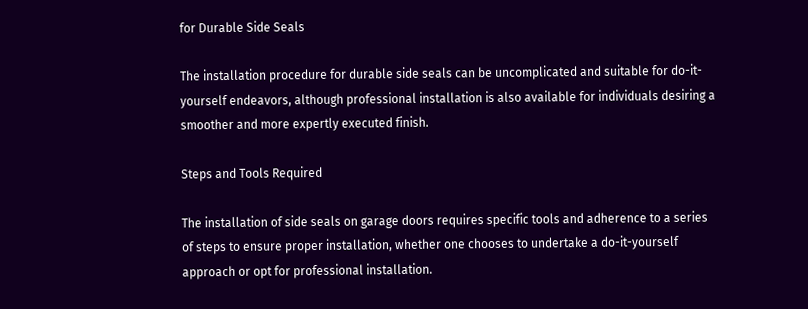for Durable Side Seals

The installation procedure for durable side seals can be uncomplicated and suitable for do-it-yourself endeavors, although professional installation is also available for individuals desiring a smoother and more expertly executed finish.

Steps and Tools Required

The installation of side seals on garage doors requires specific tools and adherence to a series of steps to ensure proper installation, whether one chooses to undertake a do-it-yourself approach or opt for professional installation.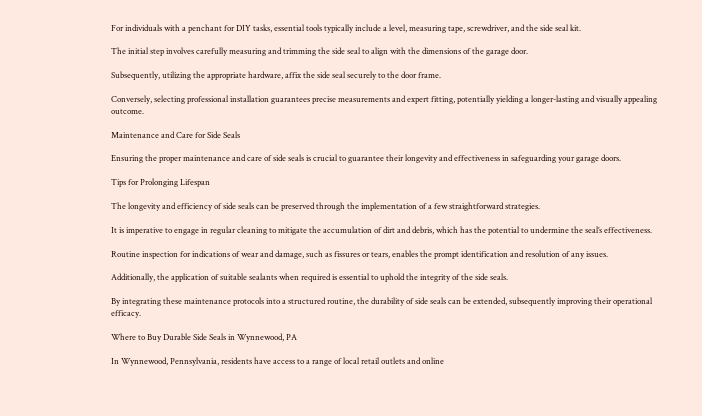For individuals with a penchant for DIY tasks, essential tools typically include a level, measuring tape, screwdriver, and the side seal kit.

The initial step involves carefully measuring and trimming the side seal to align with the dimensions of the garage door.

Subsequently, utilizing the appropriate hardware, affix the side seal securely to the door frame.

Conversely, selecting professional installation guarantees precise measurements and expert fitting, potentially yielding a longer-lasting and visually appealing outcome.

Maintenance and Care for Side Seals

Ensuring the proper maintenance and care of side seals is crucial to guarantee their longevity and effectiveness in safeguarding your garage doors.

Tips for Prolonging Lifespan

The longevity and efficiency of side seals can be preserved through the implementation of a few straightforward strategies.

It is imperative to engage in regular cleaning to mitigate the accumulation of dirt and debris, which has the potential to undermine the seal’s effectiveness.

Routine inspection for indications of wear and damage, such as fissures or tears, enables the prompt identification and resolution of any issues.

Additionally, the application of suitable sealants when required is essential to uphold the integrity of the side seals.

By integrating these maintenance protocols into a structured routine, the durability of side seals can be extended, subsequently improving their operational efficacy.

Where to Buy Durable Side Seals in Wynnewood, PA

In Wynnewood, Pennsylvania, residents have access to a range of local retail outlets and online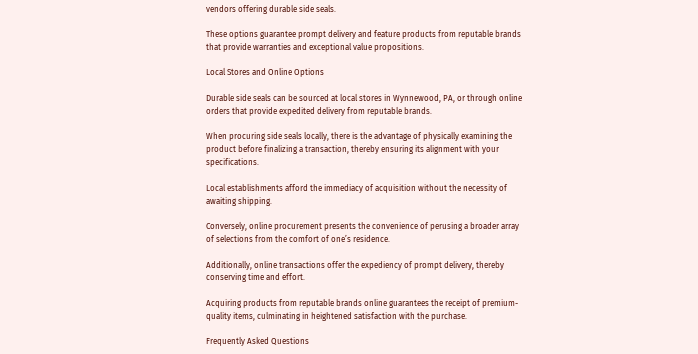vendors offering durable side seals.

These options guarantee prompt delivery and feature products from reputable brands that provide warranties and exceptional value propositions.

Local Stores and Online Options

Durable side seals can be sourced at local stores in Wynnewood, PA, or through online orders that provide expedited delivery from reputable brands.

When procuring side seals locally, there is the advantage of physically examining the product before finalizing a transaction, thereby ensuring its alignment with your specifications.

Local establishments afford the immediacy of acquisition without the necessity of awaiting shipping.

Conversely, online procurement presents the convenience of perusing a broader array of selections from the comfort of one’s residence.

Additionally, online transactions offer the expediency of prompt delivery, thereby conserving time and effort.

Acquiring products from reputable brands online guarantees the receipt of premium-quality items, culminating in heightened satisfaction with the purchase.

Frequently Asked Questions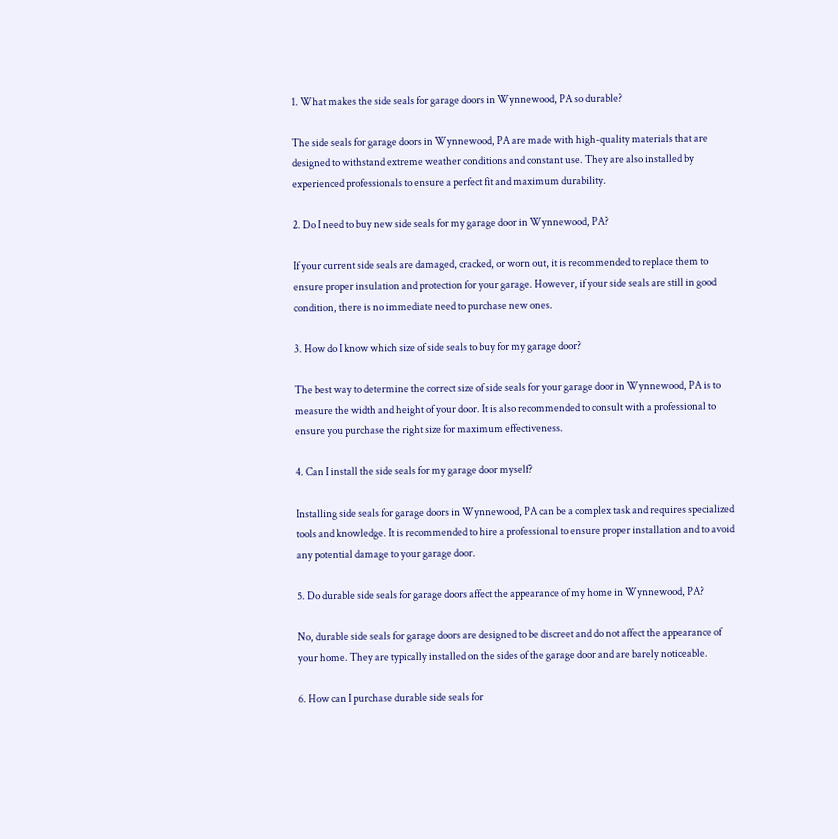1. What makes the side seals for garage doors in Wynnewood, PA so durable?

The side seals for garage doors in Wynnewood, PA are made with high-quality materials that are designed to withstand extreme weather conditions and constant use. They are also installed by experienced professionals to ensure a perfect fit and maximum durability.

2. Do I need to buy new side seals for my garage door in Wynnewood, PA?

If your current side seals are damaged, cracked, or worn out, it is recommended to replace them to ensure proper insulation and protection for your garage. However, if your side seals are still in good condition, there is no immediate need to purchase new ones.

3. How do I know which size of side seals to buy for my garage door?

The best way to determine the correct size of side seals for your garage door in Wynnewood, PA is to measure the width and height of your door. It is also recommended to consult with a professional to ensure you purchase the right size for maximum effectiveness.

4. Can I install the side seals for my garage door myself?

Installing side seals for garage doors in Wynnewood, PA can be a complex task and requires specialized tools and knowledge. It is recommended to hire a professional to ensure proper installation and to avoid any potential damage to your garage door.

5. Do durable side seals for garage doors affect the appearance of my home in Wynnewood, PA?

No, durable side seals for garage doors are designed to be discreet and do not affect the appearance of your home. They are typically installed on the sides of the garage door and are barely noticeable.

6. How can I purchase durable side seals for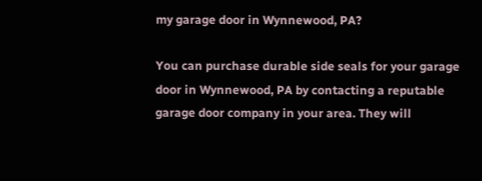my garage door in Wynnewood, PA?

You can purchase durable side seals for your garage door in Wynnewood, PA by contacting a reputable garage door company in your area. They will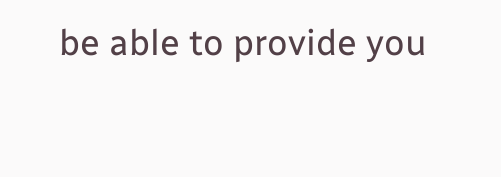be able to provide you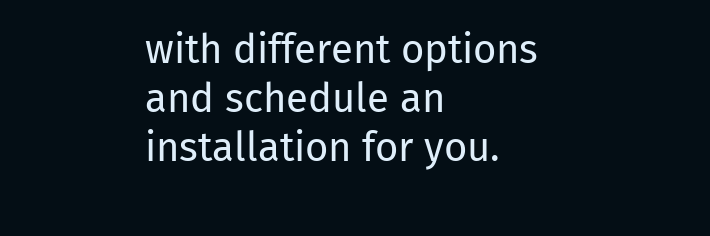with different options and schedule an installation for you.